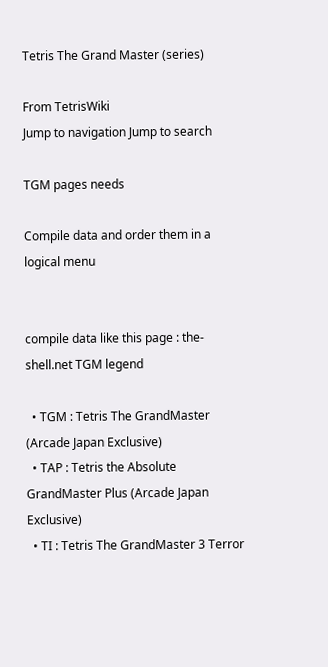Tetris The Grand Master (series)

From TetrisWiki
Jump to navigation Jump to search

TGM pages needs

Compile data and order them in a logical menu


compile data like this page : the-shell.net TGM legend

  • TGM : Tetris The GrandMaster (Arcade Japan Exclusive)
  • TAP : Tetris the Absolute GrandMaster Plus (Arcade Japan Exclusive)
  • TI : Tetris The GrandMaster 3 Terror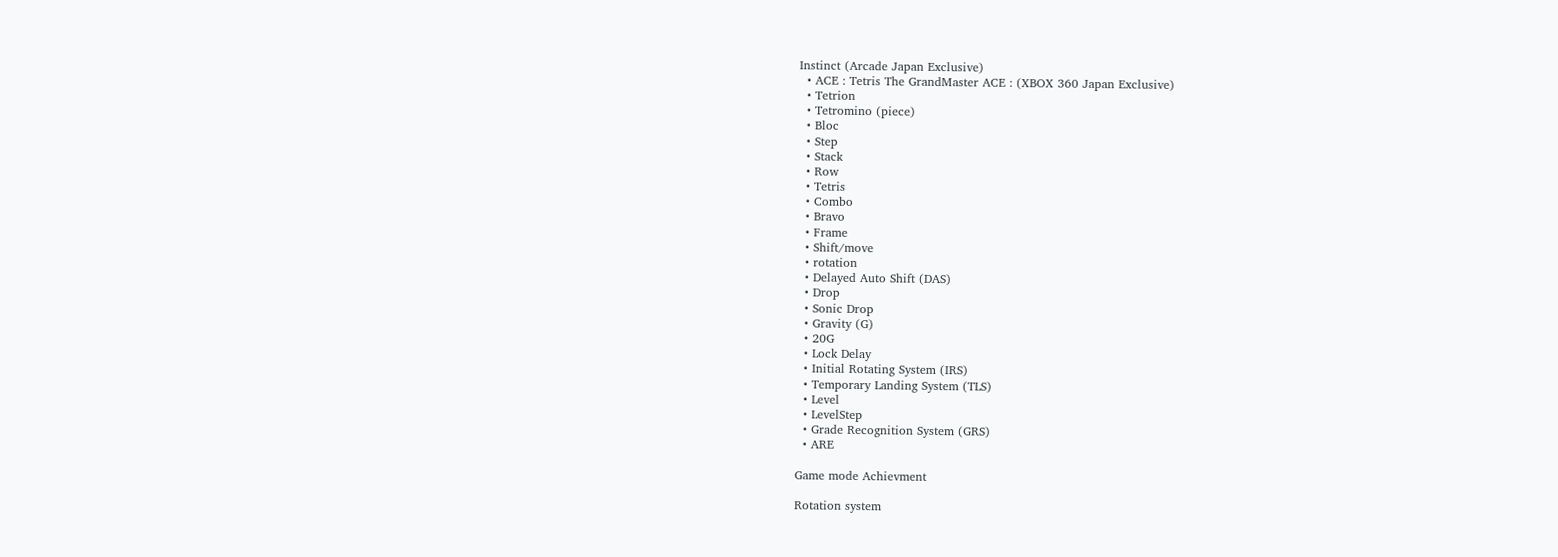Instinct (Arcade Japan Exclusive)
  • ACE : Tetris The GrandMaster ACE : (XBOX 360 Japan Exclusive)
  • Tetrion
  • Tetromino (piece)
  • Bloc
  • Step
  • Stack
  • Row
  • Tetris
  • Combo
  • Bravo
  • Frame
  • Shift/move
  • rotation
  • Delayed Auto Shift (DAS)
  • Drop
  • Sonic Drop
  • Gravity (G)
  • 20G
  • Lock Delay
  • Initial Rotating System (IRS)
  • Temporary Landing System (TLS)
  • Level
  • LevelStep
  • Grade Recognition System (GRS)
  • ARE

Game mode Achievment

Rotation system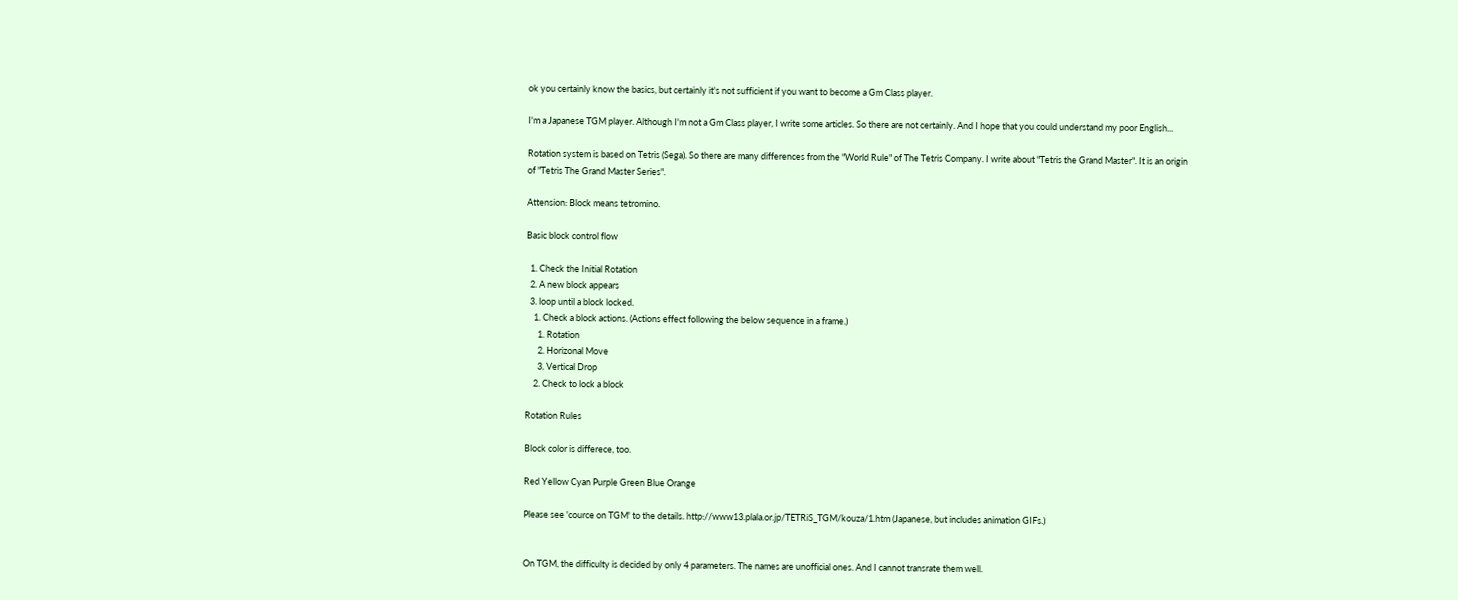ok you certainly know the basics, but certainly it's not sufficient if you want to become a Gm Class player.

I'm a Japanese TGM player. Although I'm not a Gm Class player, I write some articles. So there are not certainly. And I hope that you could understand my poor English...

Rotation system is based on Tetris (Sega). So there are many differences from the "World Rule" of The Tetris Company. I write about "Tetris the Grand Master". It is an origin of "Tetris The Grand Master Series".

Attension: Block means tetromino.

Basic block control flow

  1. Check the Initial Rotation
  2. A new block appears
  3. loop until a block locked.
    1. Check a block actions. (Actions effect following the below sequence in a frame.)
      1. Rotation
      2. Horizonal Move
      3. Vertical Drop
    2. Check to lock a block

Rotation Rules

Block color is differece, too.

Red Yellow Cyan Purple Green Blue Orange

Please see 'cource on TGM' to the details. http://www13.plala.or.jp/TETRiS_TGM/kouza/1.htm (Japanese, but includes animation GIFs.)


On TGM, the difficulty is decided by only 4 parameters. The names are unofficial ones. And I cannot transrate them well.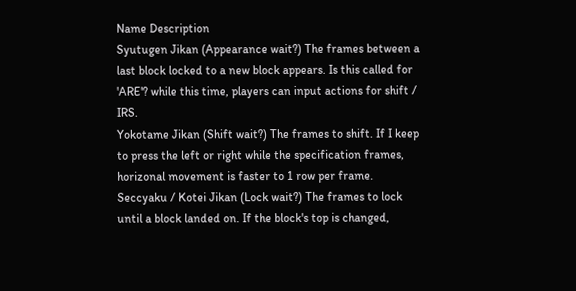Name Description
Syutugen Jikan (Appearance wait?) The frames between a last block locked to a new block appears. Is this called for 'ARE'? while this time, players can input actions for shift / IRS.
Yokotame Jikan (Shift wait?) The frames to shift. If I keep to press the left or right while the specification frames, horizonal movement is faster to 1 row per frame.
Seccyaku / Kotei Jikan (Lock wait?) The frames to lock until a block landed on. If the block's top is changed,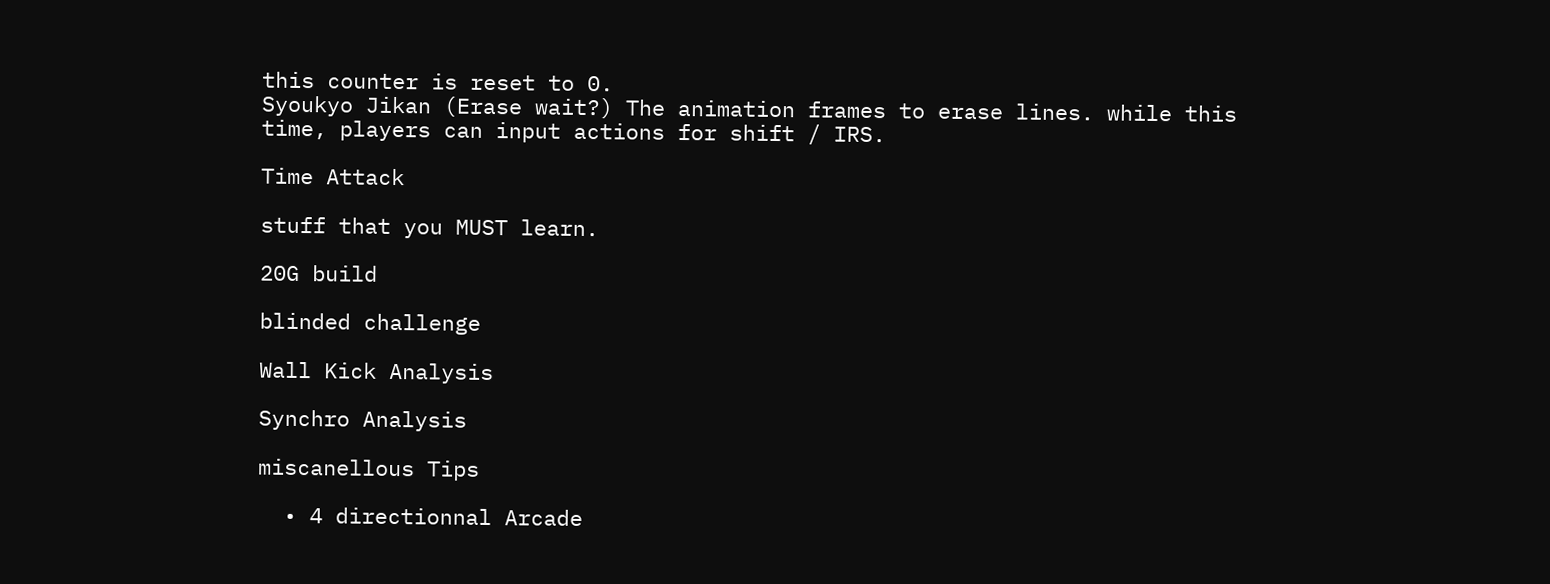this counter is reset to 0.
Syoukyo Jikan (Erase wait?) The animation frames to erase lines. while this time, players can input actions for shift / IRS.

Time Attack

stuff that you MUST learn.

20G build

blinded challenge

Wall Kick Analysis

Synchro Analysis

miscanellous Tips

  • 4 directionnal Arcade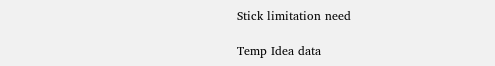Stick limitation need

Temp Idea data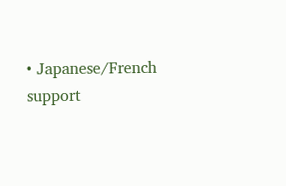• Japanese/French support